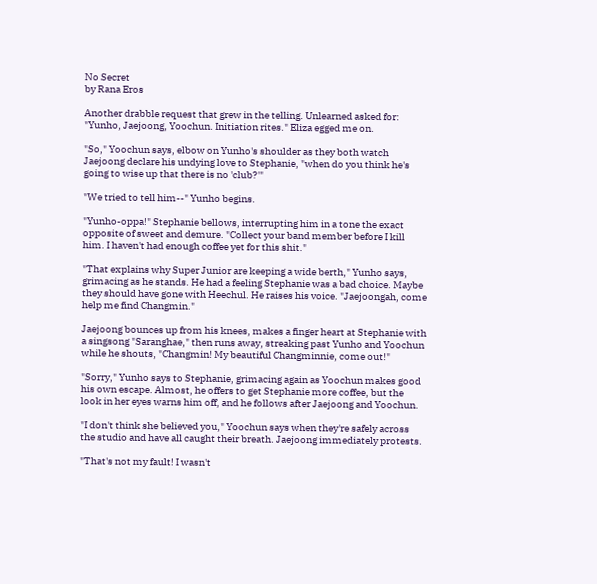No Secret
by Rana Eros

Another drabble request that grew in the telling. Unlearned asked for: "Yunho, Jaejoong, Yoochun. Initiation rites." Eliza egged me on.

"So," Yoochun says, elbow on Yunho's shoulder as they both watch Jaejoong declare his undying love to Stephanie, "when do you think he's going to wise up that there is no 'club?'"

"We tried to tell him--" Yunho begins.

"Yunho-oppa!" Stephanie bellows, interrupting him in a tone the exact opposite of sweet and demure. "Collect your band member before I kill him. I haven't had enough coffee yet for this shit."

"That explains why Super Junior are keeping a wide berth," Yunho says, grimacing as he stands. He had a feeling Stephanie was a bad choice. Maybe they should have gone with Heechul. He raises his voice. "Jaejoongah, come help me find Changmin."

Jaejoong bounces up from his knees, makes a finger heart at Stephanie with a singsong "Saranghae," then runs away, streaking past Yunho and Yoochun while he shouts, "Changmin! My beautiful Changminnie, come out!"

"Sorry," Yunho says to Stephanie, grimacing again as Yoochun makes good his own escape. Almost, he offers to get Stephanie more coffee, but the look in her eyes warns him off, and he follows after Jaejoong and Yoochun.

"I don't think she believed you," Yoochun says when they're safely across the studio and have all caught their breath. Jaejoong immediately protests.

"That's not my fault! I wasn't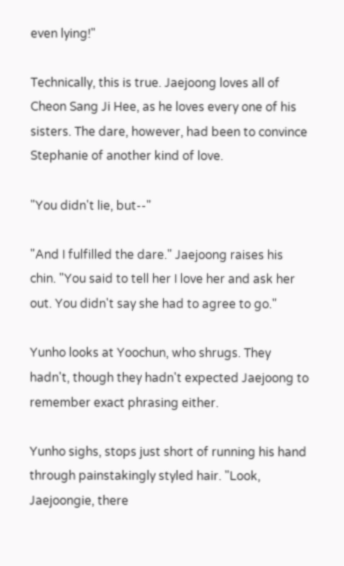even lying!"

Technically, this is true. Jaejoong loves all of Cheon Sang Ji Hee, as he loves every one of his sisters. The dare, however, had been to convince Stephanie of another kind of love.

"You didn't lie, but--"

"And I fulfilled the dare." Jaejoong raises his chin. "You said to tell her I love her and ask her out. You didn't say she had to agree to go."

Yunho looks at Yoochun, who shrugs. They hadn't, though they hadn't expected Jaejoong to remember exact phrasing either.

Yunho sighs, stops just short of running his hand through painstakingly styled hair. "Look, Jaejoongie, there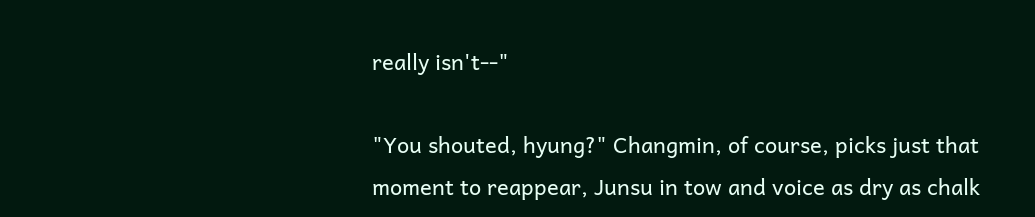really isn't--"

"You shouted, hyung?" Changmin, of course, picks just that moment to reappear, Junsu in tow and voice as dry as chalk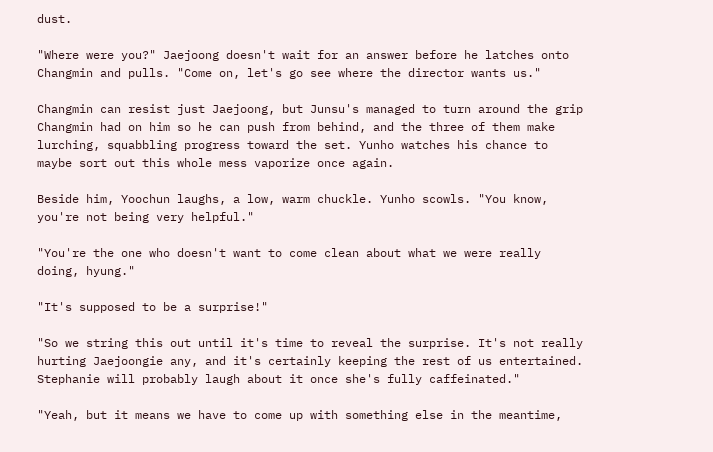dust.

"Where were you?" Jaejoong doesn't wait for an answer before he latches onto Changmin and pulls. "Come on, let's go see where the director wants us."

Changmin can resist just Jaejoong, but Junsu's managed to turn around the grip Changmin had on him so he can push from behind, and the three of them make lurching, squabbling progress toward the set. Yunho watches his chance to maybe sort out this whole mess vaporize once again.

Beside him, Yoochun laughs, a low, warm chuckle. Yunho scowls. "You know, you're not being very helpful."

"You're the one who doesn't want to come clean about what we were really doing, hyung."

"It's supposed to be a surprise!"

"So we string this out until it's time to reveal the surprise. It's not really hurting Jaejoongie any, and it's certainly keeping the rest of us entertained. Stephanie will probably laugh about it once she's fully caffeinated."

"Yeah, but it means we have to come up with something else in the meantime,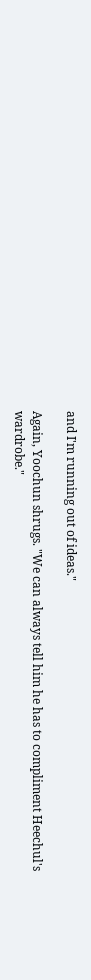and I'm running out of ideas."

Again, Yoochun shrugs. "We can always tell him he has to compliment Heechul's wardrobe."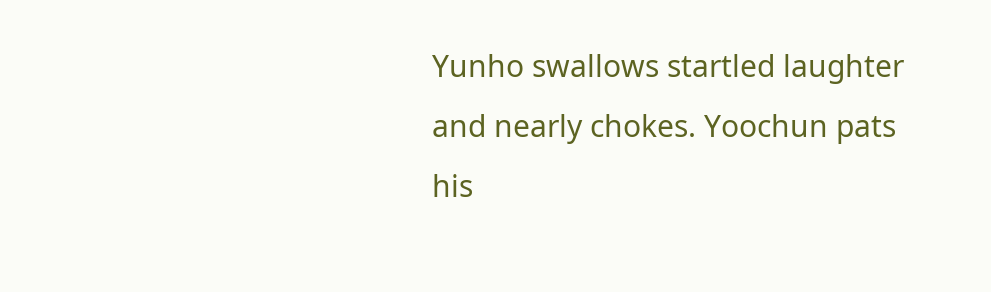Yunho swallows startled laughter and nearly chokes. Yoochun pats his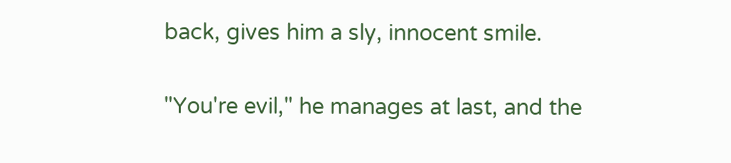back, gives him a sly, innocent smile.

"You're evil," he manages at last, and the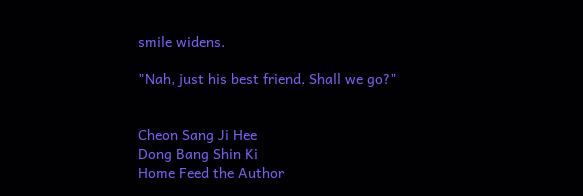smile widens.

"Nah, just his best friend. Shall we go?"


Cheon Sang Ji Hee
Dong Bang Shin Ki
Home Feed the Author